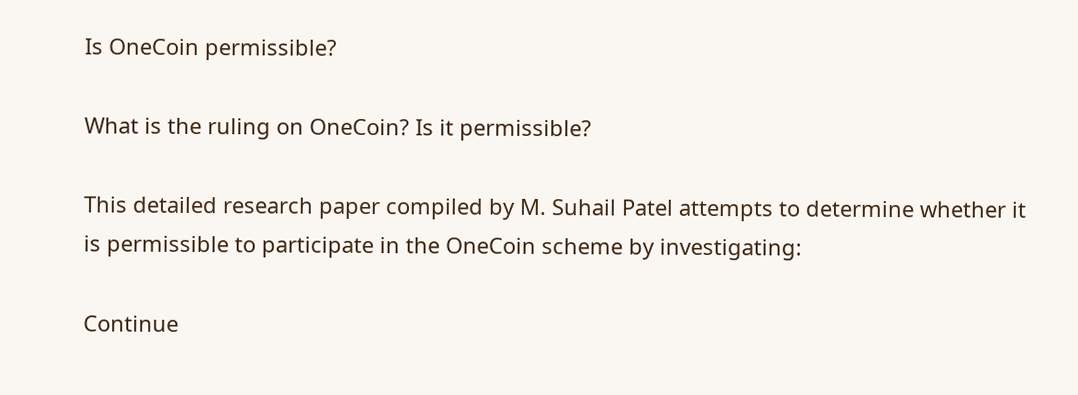Is OneCoin permissible?

What is the ruling on OneCoin? Is it permissible?

This detailed research paper compiled by M. Suhail Patel attempts to determine whether it is permissible to participate in the OneCoin scheme by investigating:

Continue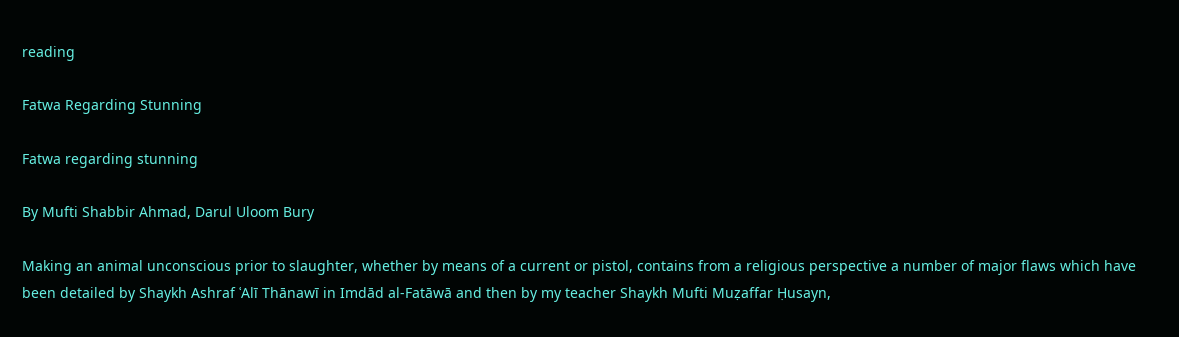reading

Fatwa Regarding Stunning

Fatwa regarding stunning

By Mufti Shabbir Ahmad, Darul Uloom Bury

Making an animal unconscious prior to slaughter, whether by means of a current or pistol, contains from a religious perspective a number of major flaws which have been detailed by Shaykh Ashraf ʿAlī Thānawī in Imdād al-Fatāwā and then by my teacher Shaykh Mufti Muẓaffar Ḥusayn,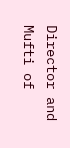Director and Mufti of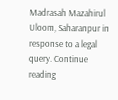Madrasah Mazahirul Uloom, Saharanpur in response to a legal query. Continue reading